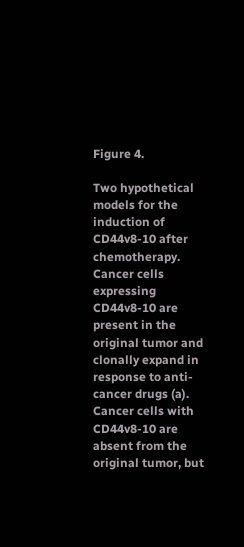Figure 4.

Two hypothetical models for the induction of CD44v8-10 after chemotherapy. Cancer cells expressing CD44v8-10 are present in the original tumor and clonally expand in response to anti-cancer drugs (a). Cancer cells with CD44v8-10 are absent from the original tumor, but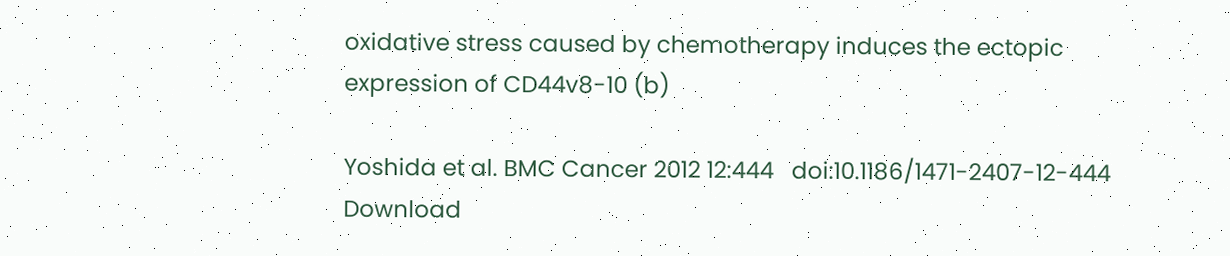oxidative stress caused by chemotherapy induces the ectopic expression of CD44v8-10 (b)

Yoshida et al. BMC Cancer 2012 12:444   doi:10.1186/1471-2407-12-444
Download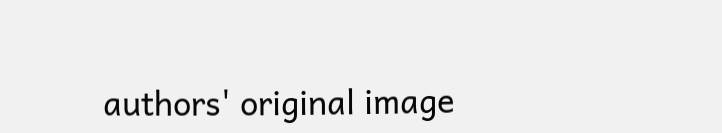authors' original image